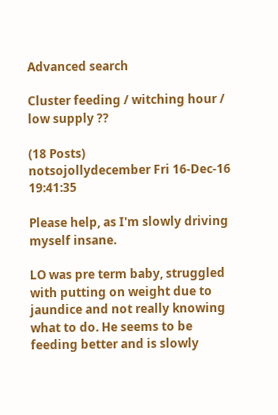Advanced search

Cluster feeding / witching hour / low supply ??

(18 Posts)
notsojollydecember Fri 16-Dec-16 19:41:35

Please help, as I'm slowly driving myself insane.

LO was pre term baby, struggled with putting on weight due to jaundice and not really knowing what to do. He seems to be feeding better and is slowly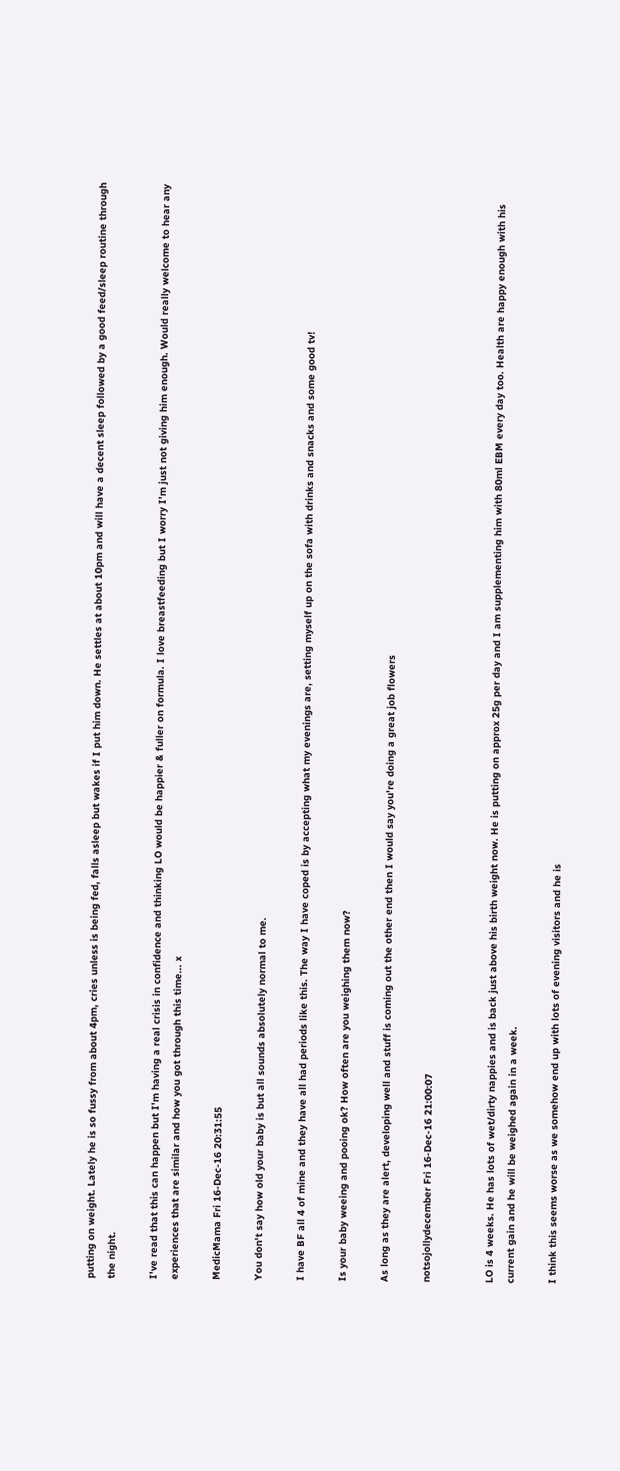putting on weight. Lately he is so fussy from about 4pm, cries unless is being fed, falls asleep but wakes if I put him down. He settles at about 10pm and will have a decent sleep followed by a good feed/sleep routine through the night.

I've read that this can happen but I'm having a real crisis in confidence and thinking LO would be happier & fuller on formula. I love breastfeeding but I worry I'm just not giving him enough. Would really welcome to hear any experiences that are similar and how you got through this time... x

MedicMama Fri 16-Dec-16 20:31:55

You don't say how old your baby is but all sounds absolutely normal to me.

I have BF all 4 of mine and they have all had periods like this. The way I have coped is by accepting what my evenings are, setting myself up on the sofa with drinks and snacks and some good tv!

Is your baby weeing and pooing ok? How often are you weighing them now?

As long as they are alert, developing well and stuff is coming out the other end then I would say you're doing a great job flowers

notsojollydecember Fri 16-Dec-16 21:00:07


LO is 4 weeks. He has lots of wet/dirty nappies and is back just above his birth weight now. He is putting on approx 25g per day and I am supplementing him with 80ml EBM every day too. Health are happy enough with his current gain and he will be weighed again in a week.

I think this seems worse as we somehow end up with lots of evening visitors and he is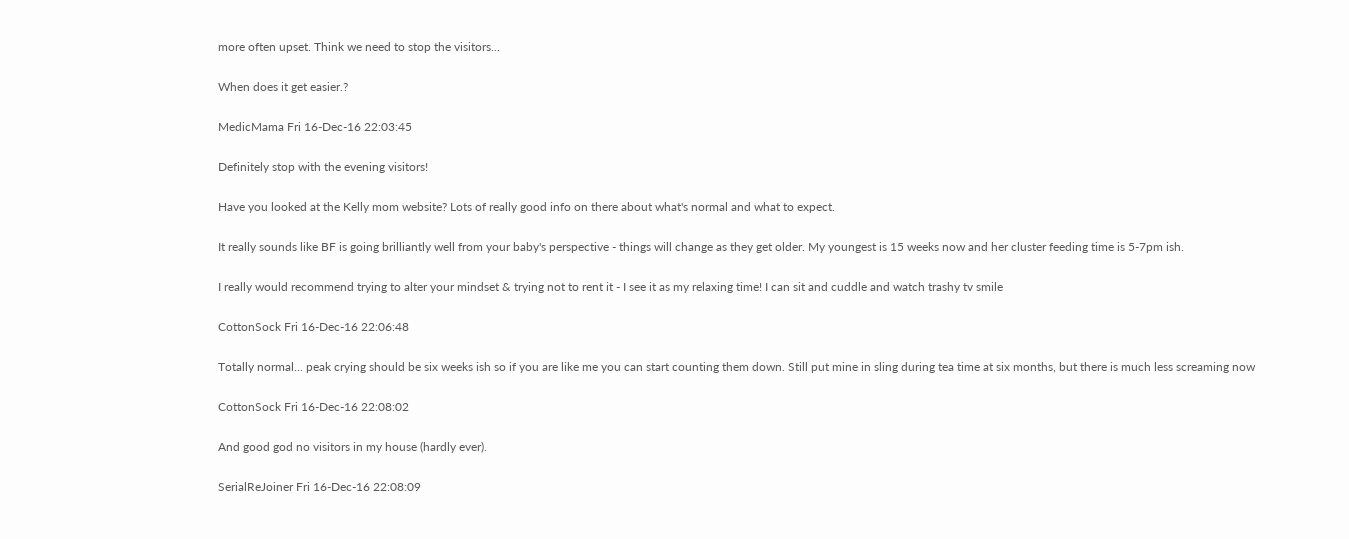more often upset. Think we need to stop the visitors...

When does it get easier.?

MedicMama Fri 16-Dec-16 22:03:45

Definitely stop with the evening visitors!

Have you looked at the Kelly mom website? Lots of really good info on there about what's normal and what to expect.

It really sounds like BF is going brilliantly well from your baby's perspective - things will change as they get older. My youngest is 15 weeks now and her cluster feeding time is 5-7pm ish.

I really would recommend trying to alter your mindset & trying not to rent it - I see it as my relaxing time! I can sit and cuddle and watch trashy tv smile

CottonSock Fri 16-Dec-16 22:06:48

Totally normal... peak crying should be six weeks ish so if you are like me you can start counting them down. Still put mine in sling during tea time at six months, but there is much less screaming now

CottonSock Fri 16-Dec-16 22:08:02

And good god no visitors in my house (hardly ever).

SerialReJoiner Fri 16-Dec-16 22:08:09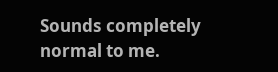Sounds completely normal to me.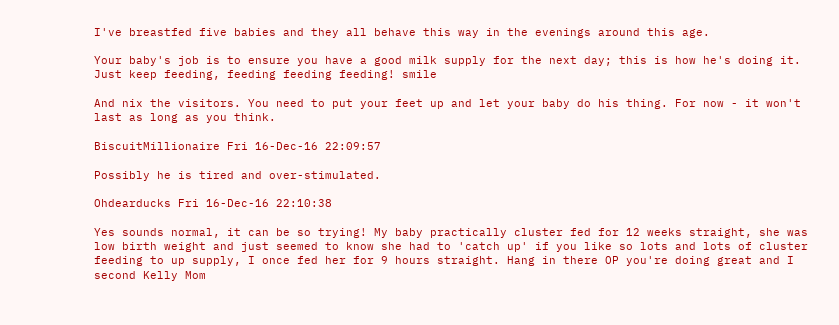I've breastfed five babies and they all behave this way in the evenings around this age.

Your baby's job is to ensure you have a good milk supply for the next day; this is how he's doing it. Just keep feeding, feeding feeding feeding! smile

And nix the visitors. You need to put your feet up and let your baby do his thing. For now - it won't last as long as you think.

BiscuitMillionaire Fri 16-Dec-16 22:09:57

Possibly he is tired and over-stimulated.

Ohdearducks Fri 16-Dec-16 22:10:38

Yes sounds normal, it can be so trying! My baby practically cluster fed for 12 weeks straight, she was low birth weight and just seemed to know she had to 'catch up' if you like so lots and lots of cluster feeding to up supply, I once fed her for 9 hours straight. Hang in there OP you're doing great and I second Kelly Mom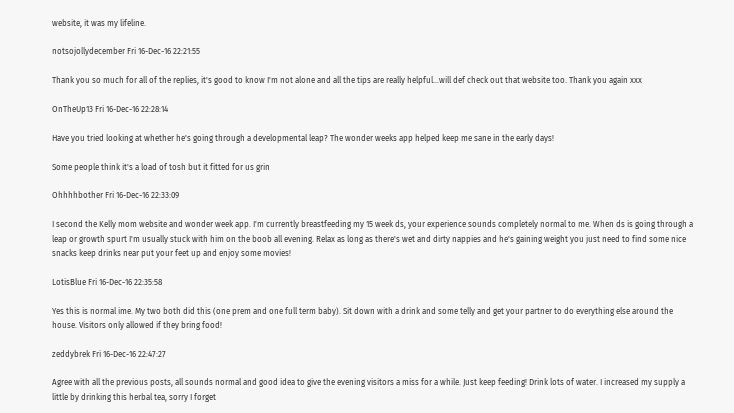website, it was my lifeline.

notsojollydecember Fri 16-Dec-16 22:21:55

Thank you so much for all of the replies, it's good to know I'm not alone and all the tips are really helpful...will def check out that website too. Thank you again xxx

OnTheUp13 Fri 16-Dec-16 22:28:14

Have you tried looking at whether he's going through a developmental leap? The wonder weeks app helped keep me sane in the early days!

Some people think it's a load of tosh but it fitted for us grin

Ohhhhbother Fri 16-Dec-16 22:33:09

I second the Kelly mom website and wonder week app. I'm currently breastfeeding my 15 week ds, your experience sounds completely normal to me. When ds is going through a leap or growth spurt I'm usually stuck with him on the boob all evening. Relax as long as there's wet and dirty nappies and he's gaining weight you just need to find some nice snacks keep drinks near put your feet up and enjoy some movies!

LotisBlue Fri 16-Dec-16 22:35:58

Yes this is normal ime. My two both did this (one prem and one full term baby). Sit down with a drink and some telly and get your partner to do everything else around the house. Visitors only allowed if they bring food!

zeddybrek Fri 16-Dec-16 22:47:27

Agree with all the previous posts, all sounds normal and good idea to give the evening visitors a miss for a while. Just keep feeding! Drink lots of water. I increased my supply a little by drinking this herbal tea, sorry I forget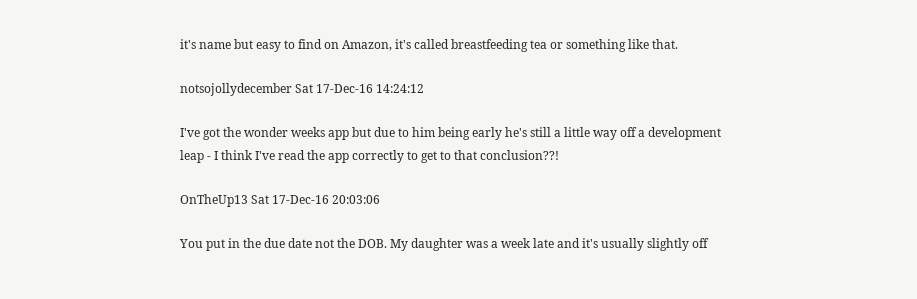it's name but easy to find on Amazon, it's called breastfeeding tea or something like that.

notsojollydecember Sat 17-Dec-16 14:24:12

I've got the wonder weeks app but due to him being early he's still a little way off a development leap - I think I've read the app correctly to get to that conclusion??!

OnTheUp13 Sat 17-Dec-16 20:03:06

You put in the due date not the DOB. My daughter was a week late and it's usually slightly off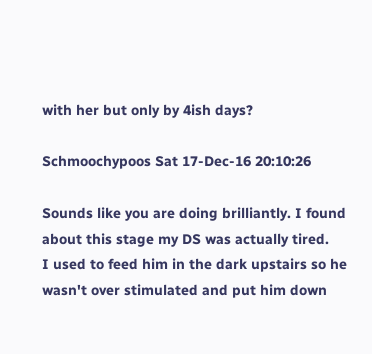with her but only by 4ish days?

Schmoochypoos Sat 17-Dec-16 20:10:26

Sounds like you are doing brilliantly. I found about this stage my DS was actually tired.
I used to feed him in the dark upstairs so he wasn't over stimulated and put him down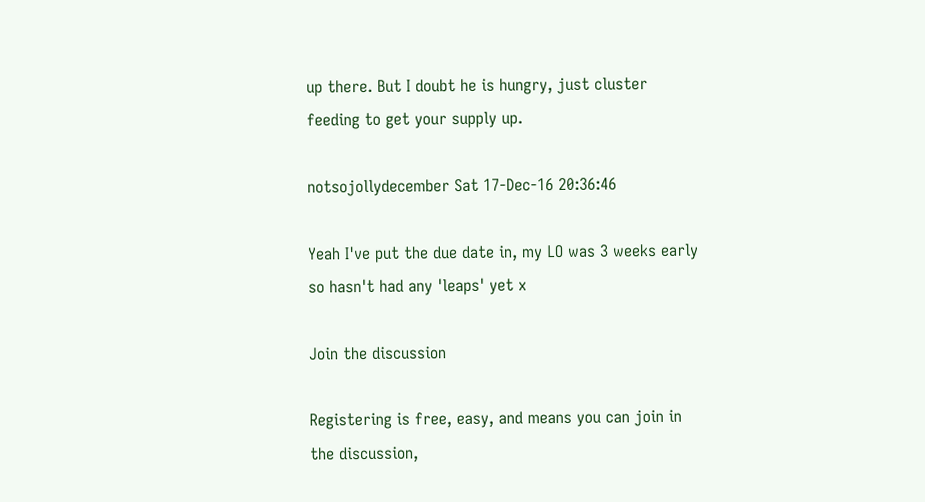up there. But I doubt he is hungry, just cluster feeding to get your supply up.

notsojollydecember Sat 17-Dec-16 20:36:46

Yeah I've put the due date in, my LO was 3 weeks early so hasn't had any 'leaps' yet x

Join the discussion

Registering is free, easy, and means you can join in the discussion,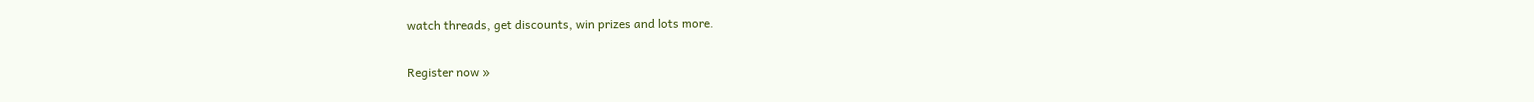watch threads, get discounts, win prizes and lots more.

Register now »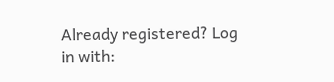Already registered? Log in with: